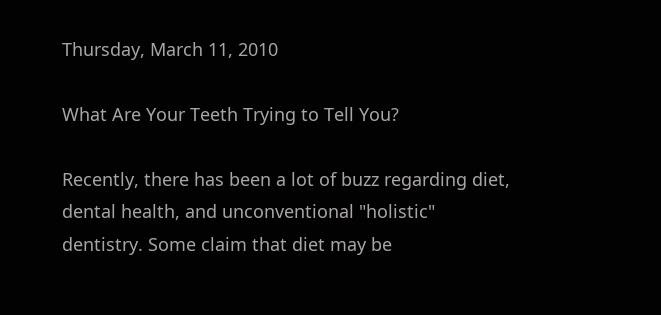Thursday, March 11, 2010

What Are Your Teeth Trying to Tell You?

Recently, there has been a lot of buzz regarding diet, dental health, and unconventional "holistic" dentistry. Some claim that diet may be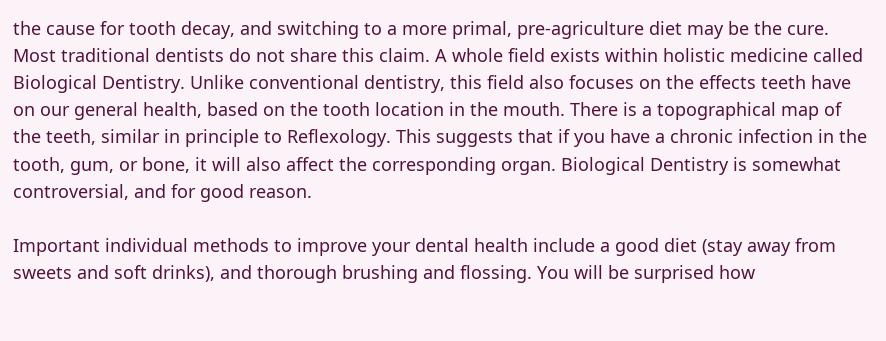the cause for tooth decay, and switching to a more primal, pre-agriculture diet may be the cure. Most traditional dentists do not share this claim. A whole field exists within holistic medicine called Biological Dentistry. Unlike conventional dentistry, this field also focuses on the effects teeth have on our general health, based on the tooth location in the mouth. There is a topographical map of the teeth, similar in principle to Reflexology. This suggests that if you have a chronic infection in the tooth, gum, or bone, it will also affect the corresponding organ. Biological Dentistry is somewhat controversial, and for good reason.

Important individual methods to improve your dental health include a good diet (stay away from sweets and soft drinks), and thorough brushing and flossing. You will be surprised how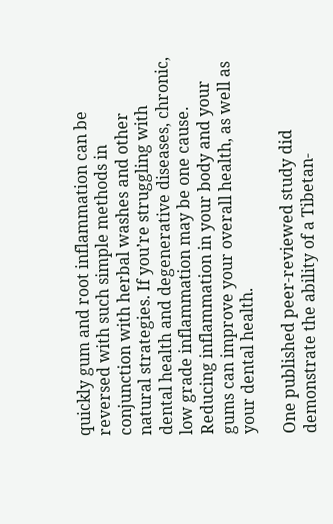quickly gum and root inflammation can be reversed with such simple methods in conjunction with herbal washes and other natural strategies. If you’re struggling with dental health and degenerative diseases, chronic, low grade inflammation may be one cause. Reducing inflammation in your body and your gums can improve your overall health, as well as your dental health.

One published peer-reviewed study did demonstrate the ability of a Tibetan-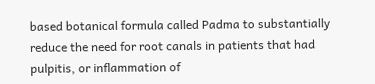based botanical formula called Padma to substantially reduce the need for root canals in patients that had pulpitis, or inflammation of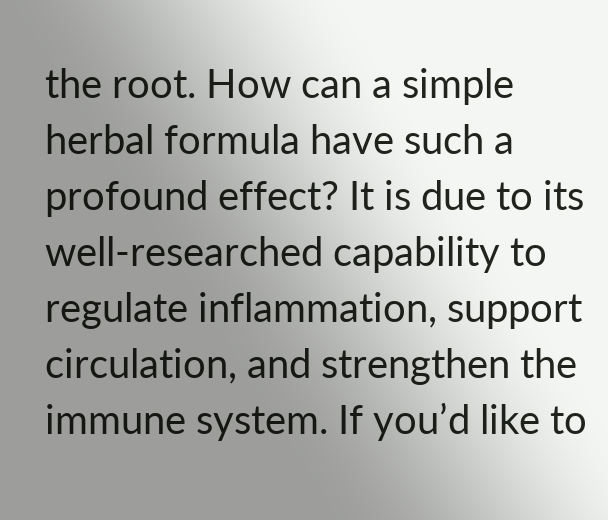the root. How can a simple herbal formula have such a profound effect? It is due to its well-researched capability to regulate inflammation, support circulation, and strengthen the immune system. If you’d like to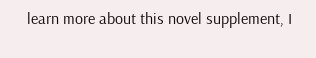learn more about this novel supplement, I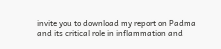invite you to download my report on Padma and its critical role in inflammation and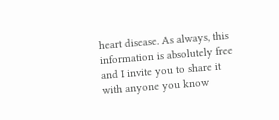heart disease. As always, this information is absolutely free and I invite you to share it with anyone you know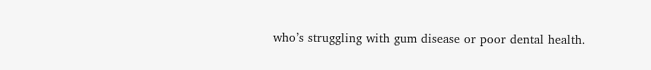who’s struggling with gum disease or poor dental health.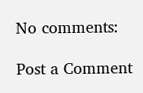No comments:

Post a Comment